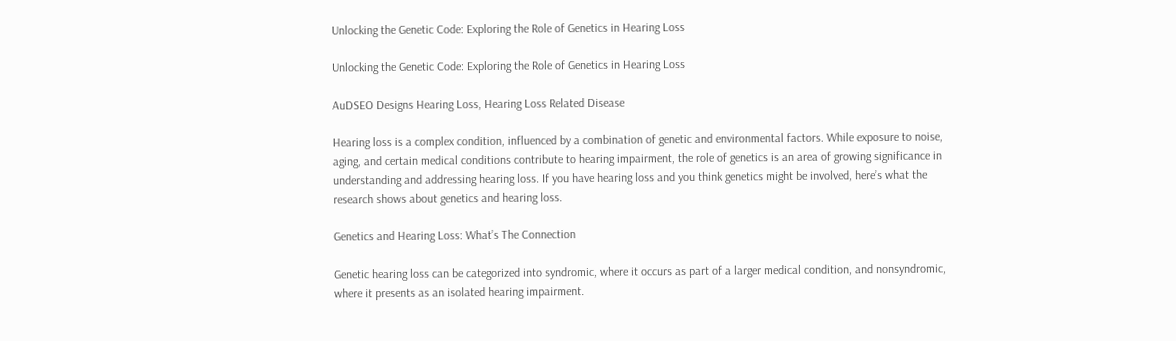Unlocking the Genetic Code: Exploring the Role of Genetics in Hearing Loss

Unlocking the Genetic Code: Exploring the Role of Genetics in Hearing Loss

AuDSEO Designs Hearing Loss, Hearing Loss Related Disease

Hearing loss is a complex condition, influenced by a combination of genetic and environmental factors. While exposure to noise, aging, and certain medical conditions contribute to hearing impairment, the role of genetics is an area of growing significance in understanding and addressing hearing loss. If you have hearing loss and you think genetics might be involved, here’s what the research shows about genetics and hearing loss.

Genetics and Hearing Loss: What’s The Connection

Genetic hearing loss can be categorized into syndromic, where it occurs as part of a larger medical condition, and nonsyndromic, where it presents as an isolated hearing impairment.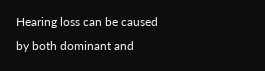Hearing loss can be caused by both dominant and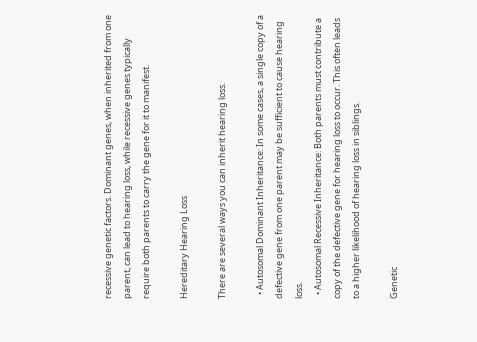recessive genetic factors. Dominant genes, when inherited from one parent, can lead to hearing loss, while recessive genes typically require both parents to carry the gene for it to manifest.

Hereditary Hearing Loss

There are several ways you can inherit hearing loss.

  • Autosomal Dominant Inheritance: In some cases, a single copy of a defective gene from one parent may be sufficient to cause hearing loss.
  • Autosomal Recessive Inheritance: Both parents must contribute a copy of the defective gene for hearing loss to occur. This often leads to a higher likelihood of hearing loss in siblings.

Genetic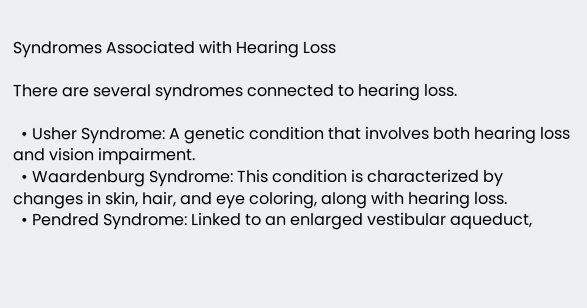Syndromes Associated with Hearing Loss

There are several syndromes connected to hearing loss.

  • Usher Syndrome: A genetic condition that involves both hearing loss and vision impairment.
  • Waardenburg Syndrome: This condition is characterized by changes in skin, hair, and eye coloring, along with hearing loss.
  • Pendred Syndrome: Linked to an enlarged vestibular aqueduct,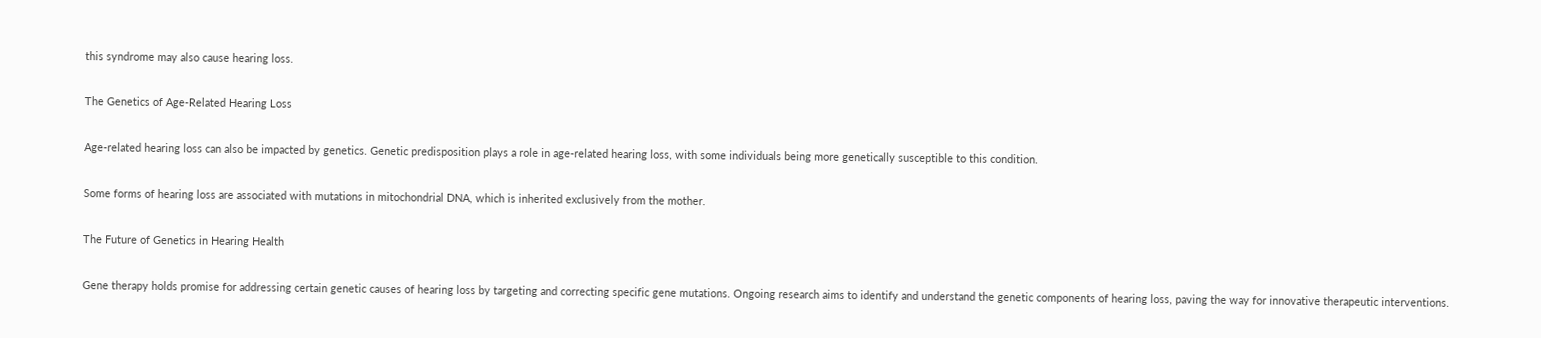this syndrome may also cause hearing loss.

The Genetics of Age-Related Hearing Loss

Age-related hearing loss can also be impacted by genetics. Genetic predisposition plays a role in age-related hearing loss, with some individuals being more genetically susceptible to this condition.

Some forms of hearing loss are associated with mutations in mitochondrial DNA, which is inherited exclusively from the mother.

The Future of Genetics in Hearing Health

Gene therapy holds promise for addressing certain genetic causes of hearing loss by targeting and correcting specific gene mutations. Ongoing research aims to identify and understand the genetic components of hearing loss, paving the way for innovative therapeutic interventions.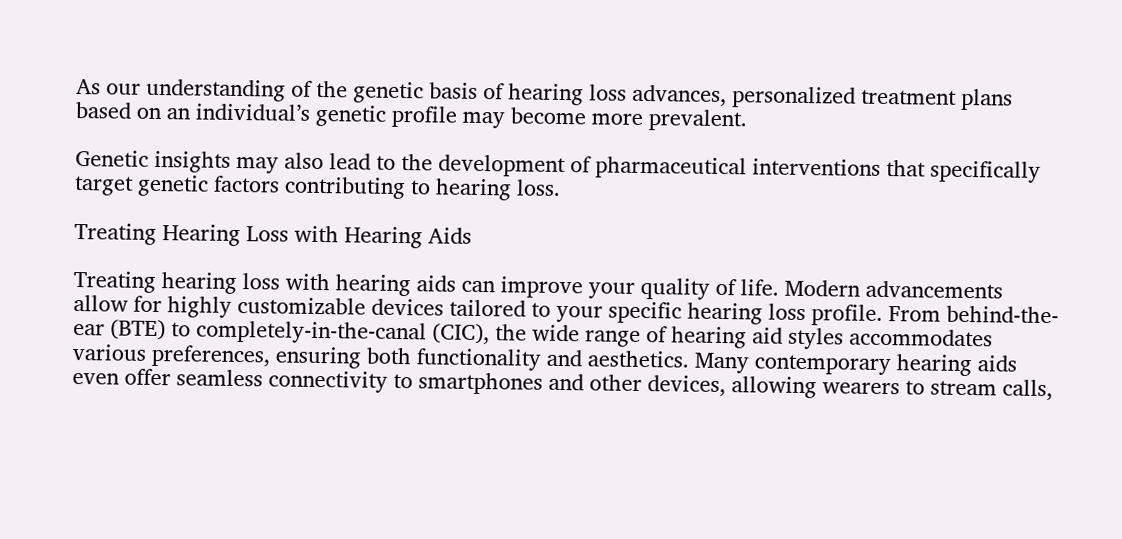As our understanding of the genetic basis of hearing loss advances, personalized treatment plans based on an individual’s genetic profile may become more prevalent.

Genetic insights may also lead to the development of pharmaceutical interventions that specifically target genetic factors contributing to hearing loss.

Treating Hearing Loss with Hearing Aids

Treating hearing loss with hearing aids can improve your quality of life. Modern advancements allow for highly customizable devices tailored to your specific hearing loss profile. From behind-the-ear (BTE) to completely-in-the-canal (CIC), the wide range of hearing aid styles accommodates various preferences, ensuring both functionality and aesthetics. Many contemporary hearing aids even offer seamless connectivity to smartphones and other devices, allowing wearers to stream calls,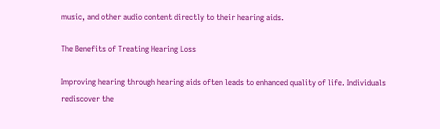music, and other audio content directly to their hearing aids.

The Benefits of Treating Hearing Loss

Improving hearing through hearing aids often leads to enhanced quality of life. Individuals rediscover the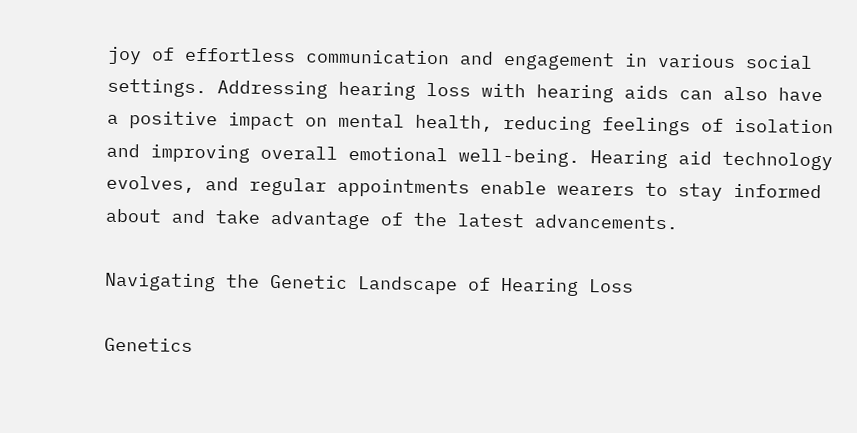joy of effortless communication and engagement in various social settings. Addressing hearing loss with hearing aids can also have a positive impact on mental health, reducing feelings of isolation and improving overall emotional well-being. Hearing aid technology evolves, and regular appointments enable wearers to stay informed about and take advantage of the latest advancements.

Navigating the Genetic Landscape of Hearing Loss

Genetics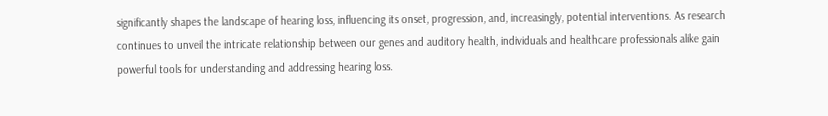significantly shapes the landscape of hearing loss, influencing its onset, progression, and, increasingly, potential interventions. As research continues to unveil the intricate relationship between our genes and auditory health, individuals and healthcare professionals alike gain powerful tools for understanding and addressing hearing loss.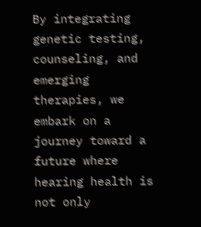By integrating genetic testing, counseling, and emerging therapies, we embark on a journey toward a future where hearing health is not only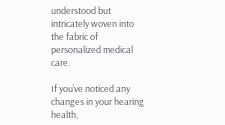understood but intricately woven into the fabric of personalized medical care.

If you’ve noticed any changes in your hearing health,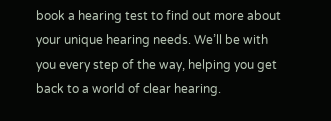book a hearing test to find out more about your unique hearing needs. We’ll be with you every step of the way, helping you get back to a world of clear hearing.